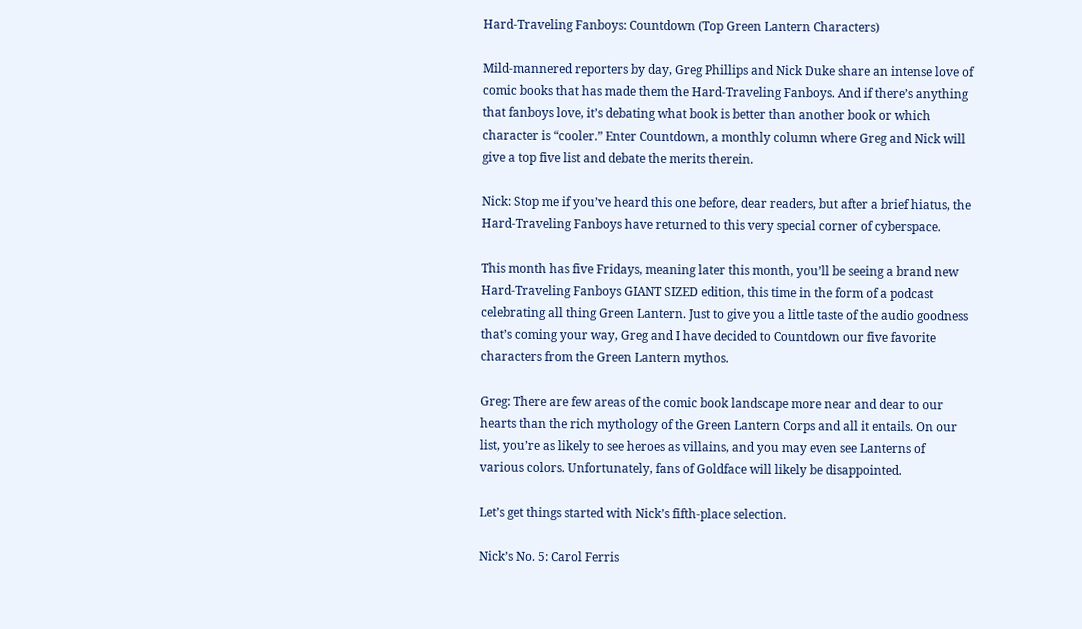Hard-Traveling Fanboys: Countdown (Top Green Lantern Characters)

Mild-mannered reporters by day, Greg Phillips and Nick Duke share an intense love of comic books that has made them the Hard-Traveling Fanboys. And if there’s anything that fanboys love, it’s debating what book is better than another book or which character is “cooler.” Enter Countdown, a monthly column where Greg and Nick will give a top five list and debate the merits therein.

Nick: Stop me if you’ve heard this one before, dear readers, but after a brief hiatus, the Hard-Traveling Fanboys have returned to this very special corner of cyberspace.

This month has five Fridays, meaning later this month, you’ll be seeing a brand new Hard-Traveling Fanboys GIANT SIZED edition, this time in the form of a podcast celebrating all thing Green Lantern. Just to give you a little taste of the audio goodness that’s coming your way, Greg and I have decided to Countdown our five favorite characters from the Green Lantern mythos.

Greg: There are few areas of the comic book landscape more near and dear to our hearts than the rich mythology of the Green Lantern Corps and all it entails. On our list, you’re as likely to see heroes as villains, and you may even see Lanterns of various colors. Unfortunately, fans of Goldface will likely be disappointed.

Let’s get things started with Nick’s fifth-place selection.

Nick’s No. 5: Carol Ferris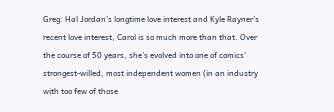Greg: Hal Jordan’s longtime love interest and Kyle Rayner’s recent love interest, Carol is so much more than that. Over the course of 50 years, she’s evolved into one of comics’ strongest-willed, most independent women (in an industry with too few of those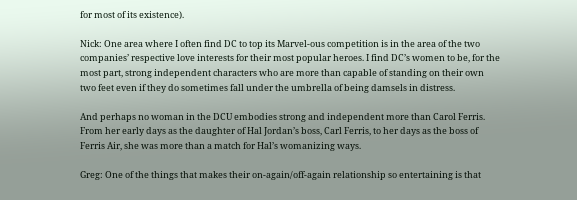for most of its existence).

Nick: One area where I often find DC to top its Marvel-ous competition is in the area of the two companies’ respective love interests for their most popular heroes. I find DC’s women to be, for the most part, strong independent characters who are more than capable of standing on their own two feet even if they do sometimes fall under the umbrella of being damsels in distress.

And perhaps no woman in the DCU embodies strong and independent more than Carol Ferris. From her early days as the daughter of Hal Jordan’s boss, Carl Ferris, to her days as the boss of Ferris Air, she was more than a match for Hal’s womanizing ways.

Greg: One of the things that makes their on-again/off-again relationship so entertaining is that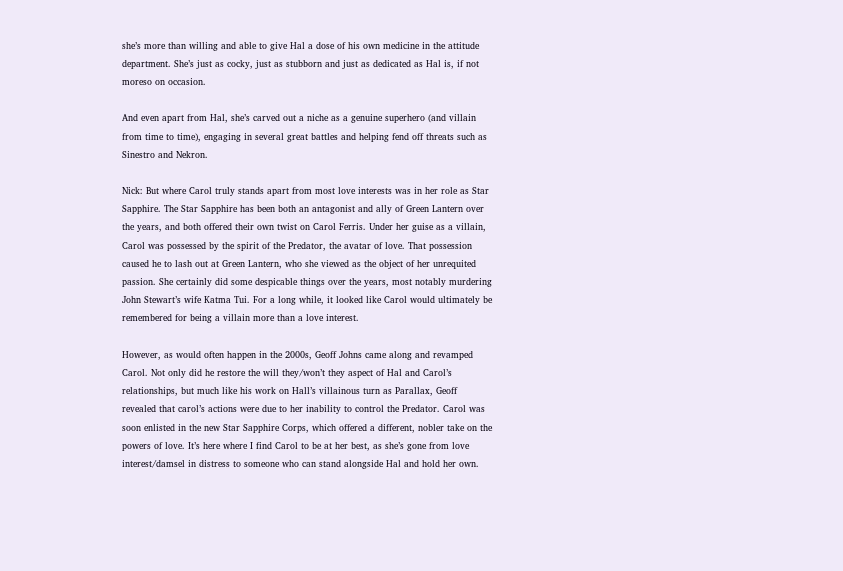she’s more than willing and able to give Hal a dose of his own medicine in the attitude department. She’s just as cocky, just as stubborn and just as dedicated as Hal is, if not moreso on occasion.

And even apart from Hal, she’s carved out a niche as a genuine superhero (and villain from time to time), engaging in several great battles and helping fend off threats such as Sinestro and Nekron.

Nick: But where Carol truly stands apart from most love interests was in her role as Star Sapphire. The Star Sapphire has been both an antagonist and ally of Green Lantern over the years, and both offered their own twist on Carol Ferris. Under her guise as a villain, Carol was possessed by the spirit of the Predator, the avatar of love. That possession caused he to lash out at Green Lantern, who she viewed as the object of her unrequited passion. She certainly did some despicable things over the years, most notably murdering John Stewart’s wife Katma Tui. For a long while, it looked like Carol would ultimately be remembered for being a villain more than a love interest.

However, as would often happen in the 2000s, Geoff Johns came along and revamped Carol. Not only did he restore the will they/won’t they aspect of Hal and Carol’s relationships, but much like his work on Hall’s villainous turn as Parallax, Geoff revealed that carol’s actions were due to her inability to control the Predator. Carol was soon enlisted in the new Star Sapphire Corps, which offered a different, nobler take on the powers of love. It’s here where I find Carol to be at her best, as she’s gone from love interest/damsel in distress to someone who can stand alongside Hal and hold her own.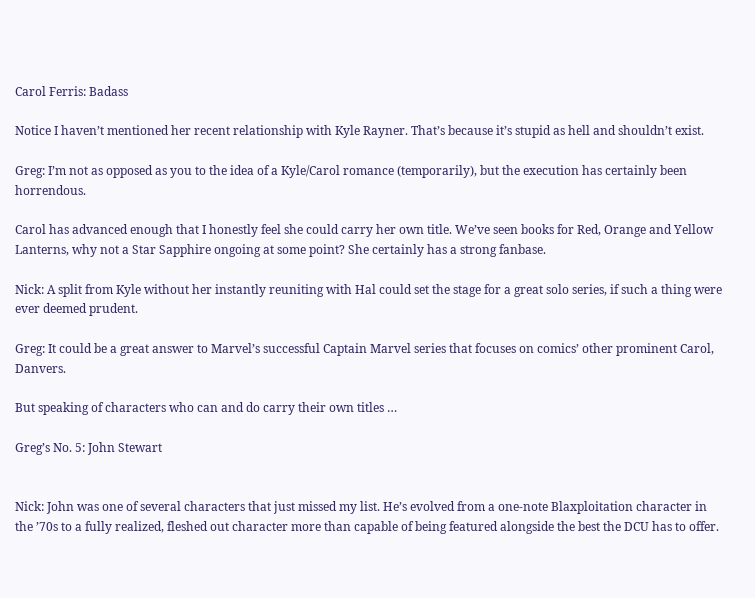Carol Ferris: Badass

Notice I haven’t mentioned her recent relationship with Kyle Rayner. That’s because it’s stupid as hell and shouldn’t exist.

Greg: I’m not as opposed as you to the idea of a Kyle/Carol romance (temporarily), but the execution has certainly been horrendous.

Carol has advanced enough that I honestly feel she could carry her own title. We’ve seen books for Red, Orange and Yellow Lanterns, why not a Star Sapphire ongoing at some point? She certainly has a strong fanbase.

Nick: A split from Kyle without her instantly reuniting with Hal could set the stage for a great solo series, if such a thing were ever deemed prudent.

Greg: It could be a great answer to Marvel’s successful Captain Marvel series that focuses on comics’ other prominent Carol, Danvers.

But speaking of characters who can and do carry their own titles …

Greg’s No. 5: John Stewart


Nick: John was one of several characters that just missed my list. He’s evolved from a one-note Blaxploitation character in the ’70s to a fully realized, fleshed out character more than capable of being featured alongside the best the DCU has to offer.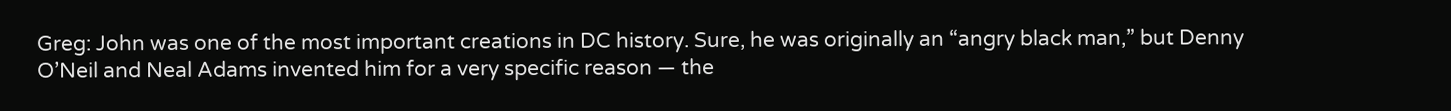Greg: John was one of the most important creations in DC history. Sure, he was originally an “angry black man,” but Denny O’Neil and Neal Adams invented him for a very specific reason — the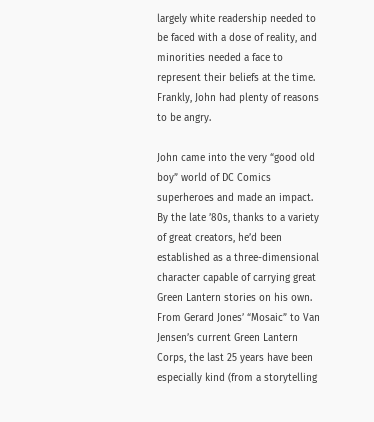largely white readership needed to be faced with a dose of reality, and minorities needed a face to represent their beliefs at the time. Frankly, John had plenty of reasons to be angry.

John came into the very “good old boy” world of DC Comics superheroes and made an impact. By the late ’80s, thanks to a variety of great creators, he’d been established as a three-dimensional character capable of carrying great Green Lantern stories on his own. From Gerard Jones’ “Mosaic” to Van Jensen’s current Green Lantern Corps, the last 25 years have been especially kind (from a storytelling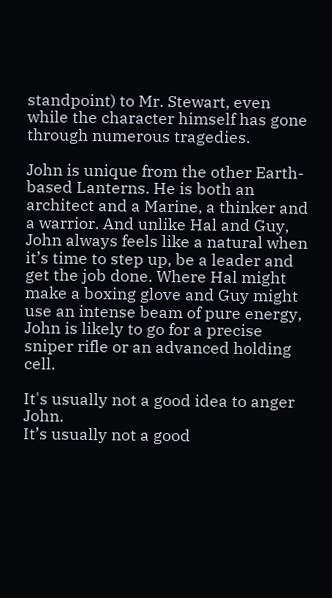standpoint) to Mr. Stewart, even while the character himself has gone through numerous tragedies.

John is unique from the other Earth-based Lanterns. He is both an architect and a Marine, a thinker and a warrior. And unlike Hal and Guy, John always feels like a natural when it’s time to step up, be a leader and get the job done. Where Hal might make a boxing glove and Guy might use an intense beam of pure energy, John is likely to go for a precise sniper rifle or an advanced holding cell.

It's usually not a good idea to anger John.
It’s usually not a good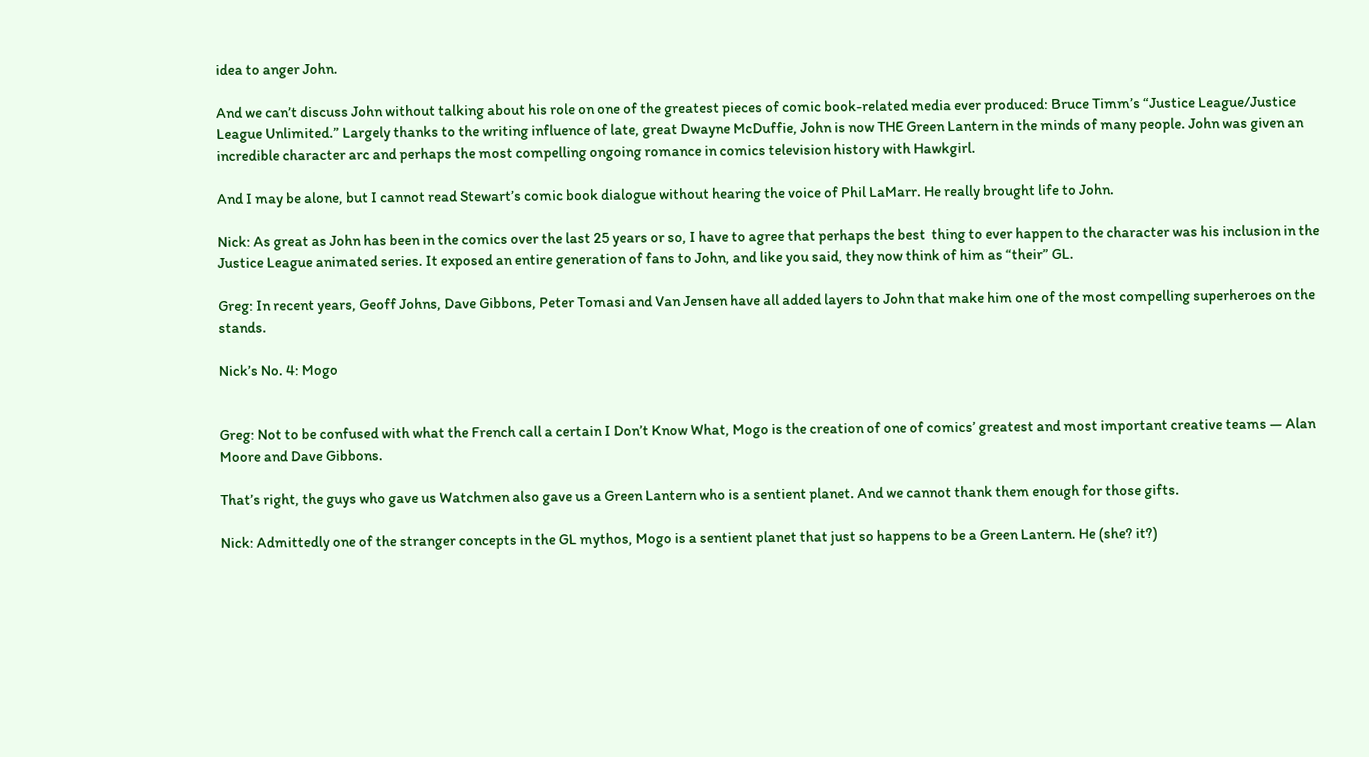idea to anger John.

And we can’t discuss John without talking about his role on one of the greatest pieces of comic book-related media ever produced: Bruce Timm’s “Justice League/Justice League Unlimited.” Largely thanks to the writing influence of late, great Dwayne McDuffie, John is now THE Green Lantern in the minds of many people. John was given an incredible character arc and perhaps the most compelling ongoing romance in comics television history with Hawkgirl.

And I may be alone, but I cannot read Stewart’s comic book dialogue without hearing the voice of Phil LaMarr. He really brought life to John.

Nick: As great as John has been in the comics over the last 25 years or so, I have to agree that perhaps the best  thing to ever happen to the character was his inclusion in the Justice League animated series. It exposed an entire generation of fans to John, and like you said, they now think of him as “their” GL.

Greg: In recent years, Geoff Johns, Dave Gibbons, Peter Tomasi and Van Jensen have all added layers to John that make him one of the most compelling superheroes on the stands.

Nick’s No. 4: Mogo


Greg: Not to be confused with what the French call a certain I Don’t Know What, Mogo is the creation of one of comics’ greatest and most important creative teams — Alan Moore and Dave Gibbons.

That’s right, the guys who gave us Watchmen also gave us a Green Lantern who is a sentient planet. And we cannot thank them enough for those gifts.

Nick: Admittedly one of the stranger concepts in the GL mythos, Mogo is a sentient planet that just so happens to be a Green Lantern. He (she? it?)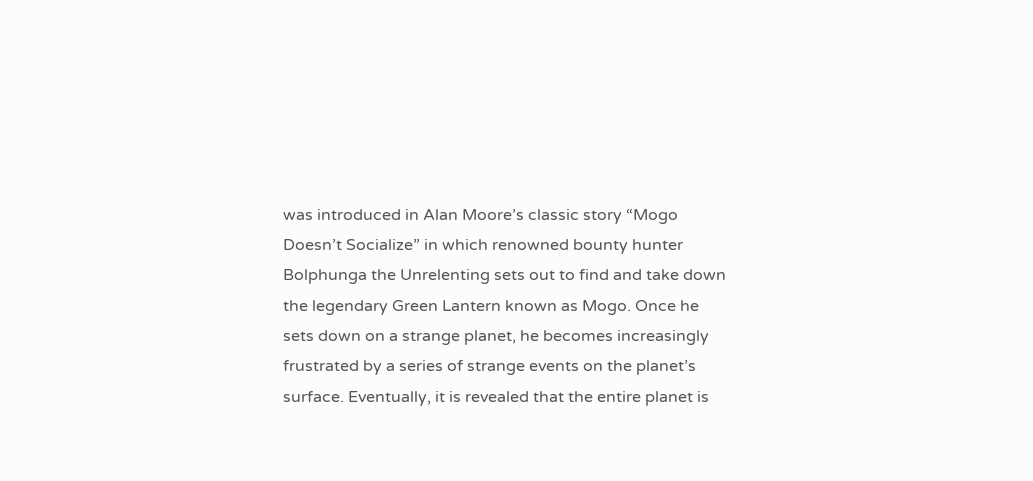was introduced in Alan Moore’s classic story “Mogo Doesn’t Socialize” in which renowned bounty hunter Bolphunga the Unrelenting sets out to find and take down the legendary Green Lantern known as Mogo. Once he sets down on a strange planet, he becomes increasingly frustrated by a series of strange events on the planet’s surface. Eventually, it is revealed that the entire planet is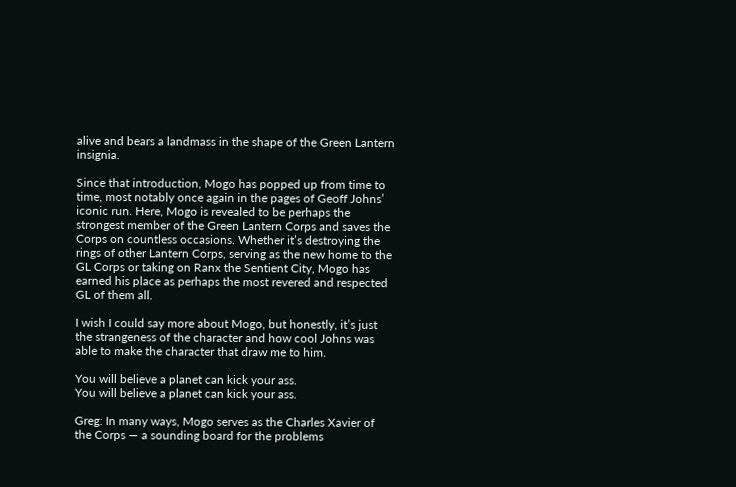alive and bears a landmass in the shape of the Green Lantern insignia.

Since that introduction, Mogo has popped up from time to time, most notably once again in the pages of Geoff Johns’ iconic run. Here, Mogo is revealed to be perhaps the strongest member of the Green Lantern Corps and saves the Corps on countless occasions. Whether it’s destroying the rings of other Lantern Corps, serving as the new home to the GL Corps or taking on Ranx the Sentient City, Mogo has earned his place as perhaps the most revered and respected GL of them all.

I wish I could say more about Mogo, but honestly, it’s just the strangeness of the character and how cool Johns was able to make the character that draw me to him.

You will believe a planet can kick your ass.
You will believe a planet can kick your ass.

Greg: In many ways, Mogo serves as the Charles Xavier of the Corps — a sounding board for the problems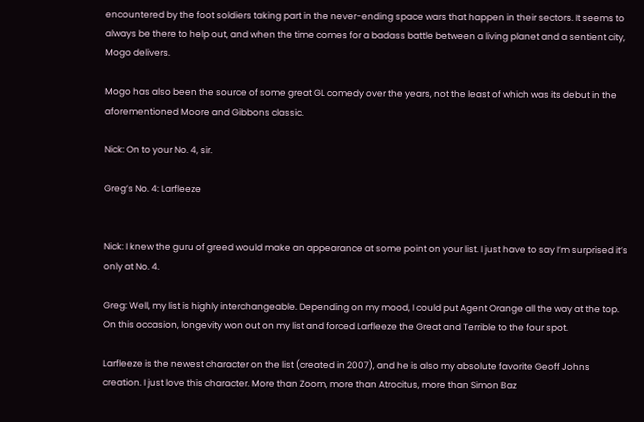encountered by the foot soldiers taking part in the never-ending space wars that happen in their sectors. It seems to always be there to help out, and when the time comes for a badass battle between a living planet and a sentient city, Mogo delivers.

Mogo has also been the source of some great GL comedy over the years, not the least of which was its debut in the aforementioned Moore and Gibbons classic.

Nick: On to your No. 4, sir.

Greg’s No. 4: Larfleeze


Nick: I knew the guru of greed would make an appearance at some point on your list. I just have to say I’m surprised it’s only at No. 4.

Greg: Well, my list is highly interchangeable. Depending on my mood, I could put Agent Orange all the way at the top. On this occasion, longevity won out on my list and forced Larfleeze the Great and Terrible to the four spot.

Larfleeze is the newest character on the list (created in 2007), and he is also my absolute favorite Geoff Johns creation. I just love this character. More than Zoom, more than Atrocitus, more than Simon Baz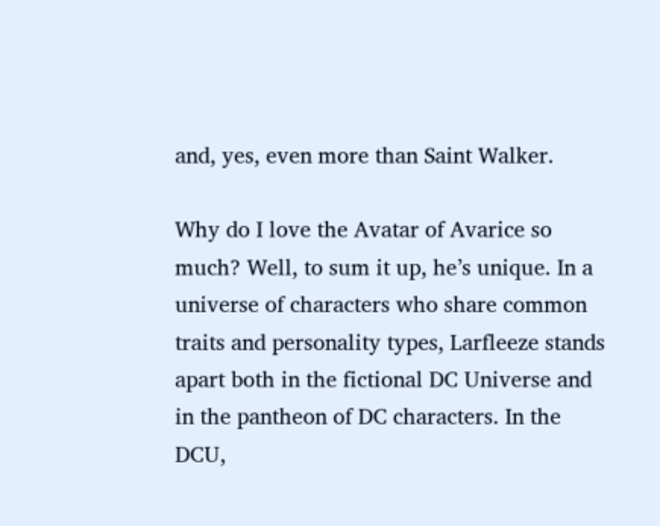and, yes, even more than Saint Walker.

Why do I love the Avatar of Avarice so much? Well, to sum it up, he’s unique. In a universe of characters who share common traits and personality types, Larfleeze stands apart both in the fictional DC Universe and in the pantheon of DC characters. In the DCU,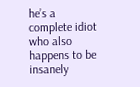he’s a complete idiot who also happens to be insanely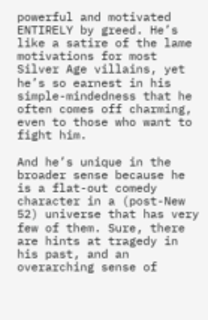powerful and motivated ENTIRELY by greed. He’s like a satire of the lame motivations for most Silver Age villains, yet he’s so earnest in his simple-mindedness that he often comes off charming, even to those who want to fight him.

And he’s unique in the broader sense because he is a flat-out comedy character in a (post-New 52) universe that has very few of them. Sure, there are hints at tragedy in his past, and an overarching sense of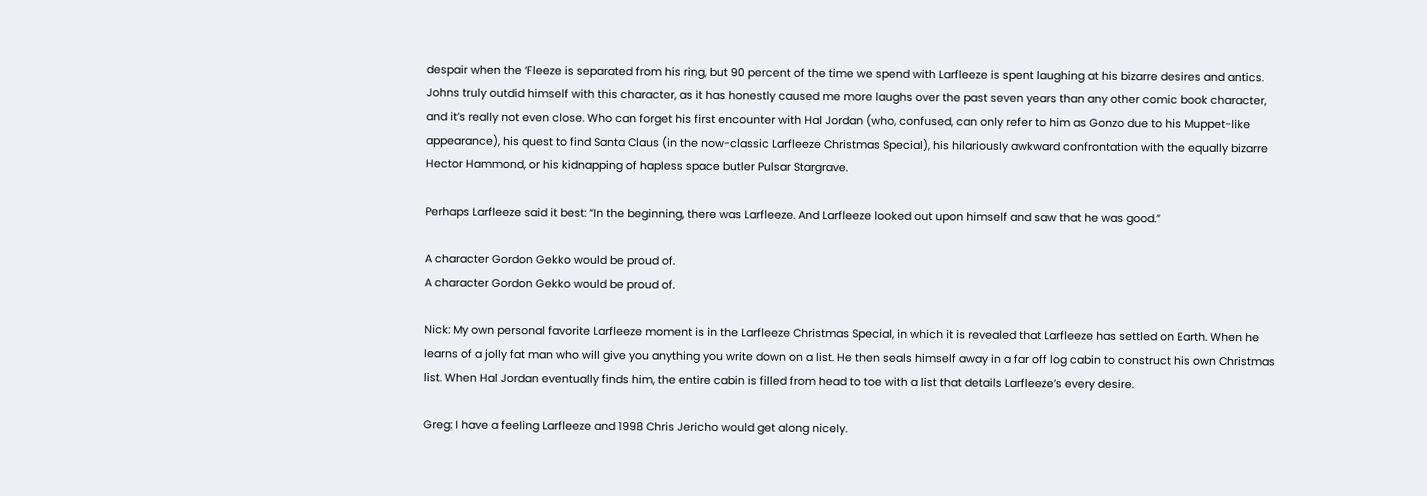despair when the ‘Fleeze is separated from his ring, but 90 percent of the time we spend with Larfleeze is spent laughing at his bizarre desires and antics. Johns truly outdid himself with this character, as it has honestly caused me more laughs over the past seven years than any other comic book character, and it’s really not even close. Who can forget his first encounter with Hal Jordan (who, confused, can only refer to him as Gonzo due to his Muppet-like appearance), his quest to find Santa Claus (in the now-classic Larfleeze Christmas Special), his hilariously awkward confrontation with the equally bizarre Hector Hammond, or his kidnapping of hapless space butler Pulsar Stargrave.

Perhaps Larfleeze said it best: “In the beginning, there was Larfleeze. And Larfleeze looked out upon himself and saw that he was good.”

A character Gordon Gekko would be proud of.
A character Gordon Gekko would be proud of.

Nick: My own personal favorite Larfleeze moment is in the Larfleeze Christmas Special, in which it is revealed that Larfleeze has settled on Earth. When he learns of a jolly fat man who will give you anything you write down on a list. He then seals himself away in a far off log cabin to construct his own Christmas list. When Hal Jordan eventually finds him, the entire cabin is filled from head to toe with a list that details Larfleeze’s every desire.

Greg: I have a feeling Larfleeze and 1998 Chris Jericho would get along nicely.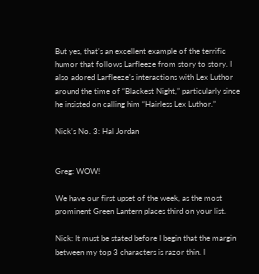But yes, that’s an excellent example of the terrific humor that follows Larfleeze from story to story. I also adored Larfleeze’s interactions with Lex Luthor around the time of “Blackest Night,” particularly since he insisted on calling him “Hairless Lex Luthor.”

Nick’s No. 3: Hal Jordan


Greg: WOW!

We have our first upset of the week, as the most prominent Green Lantern places third on your list.

Nick: It must be stated before I begin that the margin between my top 3 characters is razor thin. I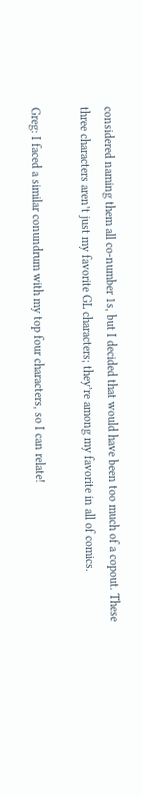considered naming them all co-number 1s, but I decided that would have been too much of a copout. These three characters aren’t just my favorite GL characters; they’re among my favorite in all of comics.

Greg: I faced a similar conundrum with my top four characters, so I can relate!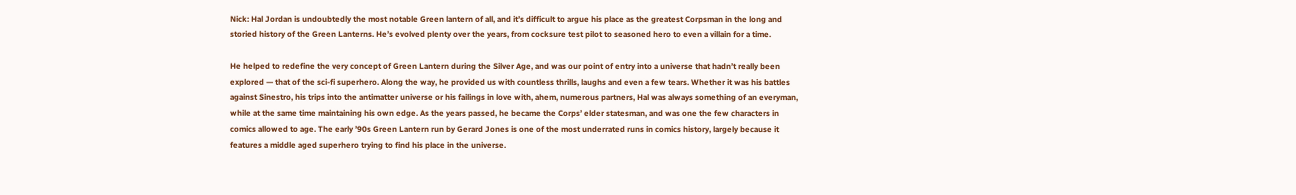Nick: Hal Jordan is undoubtedly the most notable Green lantern of all, and it’s difficult to argue his place as the greatest Corpsman in the long and storied history of the Green Lanterns. He’s evolved plenty over the years, from cocksure test pilot to seasoned hero to even a villain for a time.

He helped to redefine the very concept of Green Lantern during the Silver Age, and was our point of entry into a universe that hadn’t really been explored — that of the sci-fi superhero. Along the way, he provided us with countless thrills, laughs and even a few tears. Whether it was his battles against Sinestro, his trips into the antimatter universe or his failings in love with, ahem, numerous partners, Hal was always something of an everyman, while at the same time maintaining his own edge. As the years passed, he became the Corps’ elder statesman, and was one the few characters in comics allowed to age. The early ’90s Green Lantern run by Gerard Jones is one of the most underrated runs in comics history, largely because it features a middle aged superhero trying to find his place in the universe.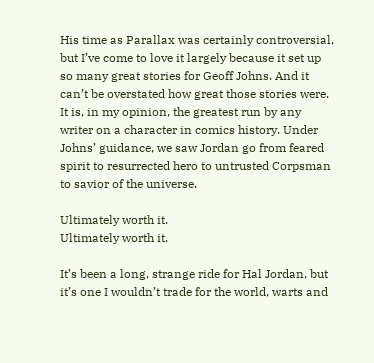His time as Parallax was certainly controversial, but I’ve come to love it largely because it set up so many great stories for Geoff Johns. And it can’t be overstated how great those stories were. It is, in my opinion, the greatest run by any writer on a character in comics history. Under Johns’ guidance, we saw Jordan go from feared spirit to resurrected hero to untrusted Corpsman to savior of the universe.

Ultimately worth it.
Ultimately worth it.

It’s been a long, strange ride for Hal Jordan, but it’s one I wouldn’t trade for the world, warts and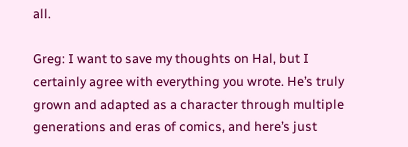all.

Greg: I want to save my thoughts on Hal, but I certainly agree with everything you wrote. He’s truly grown and adapted as a character through multiple generations and eras of comics, and here’s just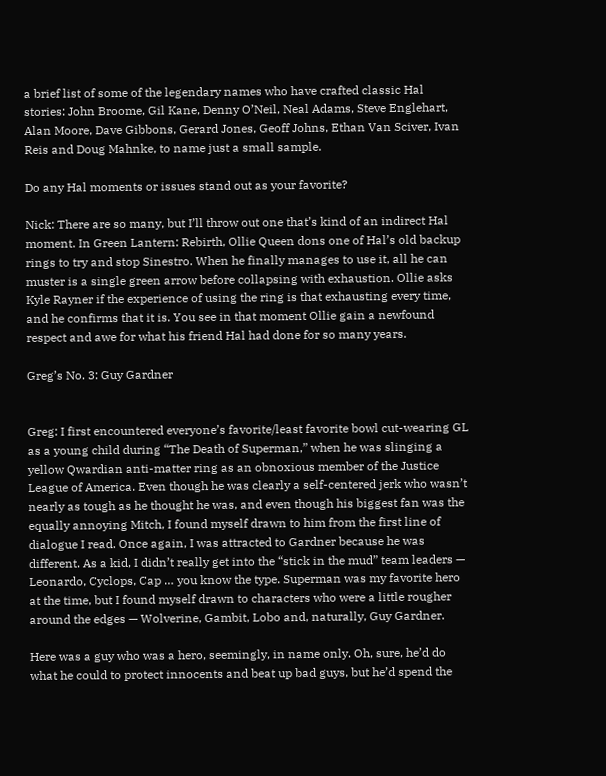a brief list of some of the legendary names who have crafted classic Hal stories: John Broome, Gil Kane, Denny O’Neil, Neal Adams, Steve Englehart, Alan Moore, Dave Gibbons, Gerard Jones, Geoff Johns, Ethan Van Sciver, Ivan Reis and Doug Mahnke, to name just a small sample.

Do any Hal moments or issues stand out as your favorite?

Nick: There are so many, but I’ll throw out one that’s kind of an indirect Hal moment. In Green Lantern: Rebirth, Ollie Queen dons one of Hal’s old backup rings to try and stop Sinestro. When he finally manages to use it, all he can muster is a single green arrow before collapsing with exhaustion. Ollie asks Kyle Rayner if the experience of using the ring is that exhausting every time, and he confirms that it is. You see in that moment Ollie gain a newfound respect and awe for what his friend Hal had done for so many years.

Greg’s No. 3: Guy Gardner


Greg: I first encountered everyone’s favorite/least favorite bowl cut-wearing GL as a young child during “The Death of Superman,” when he was slinging a yellow Qwardian anti-matter ring as an obnoxious member of the Justice League of America. Even though he was clearly a self-centered jerk who wasn’t nearly as tough as he thought he was, and even though his biggest fan was the equally annoying Mitch, I found myself drawn to him from the first line of dialogue I read. Once again, I was attracted to Gardner because he was different. As a kid, I didn’t really get into the “stick in the mud” team leaders — Leonardo, Cyclops, Cap … you know the type. Superman was my favorite hero at the time, but I found myself drawn to characters who were a little rougher around the edges — Wolverine, Gambit, Lobo and, naturally, Guy Gardner.

Here was a guy who was a hero, seemingly, in name only. Oh, sure, he’d do what he could to protect innocents and beat up bad guys, but he’d spend the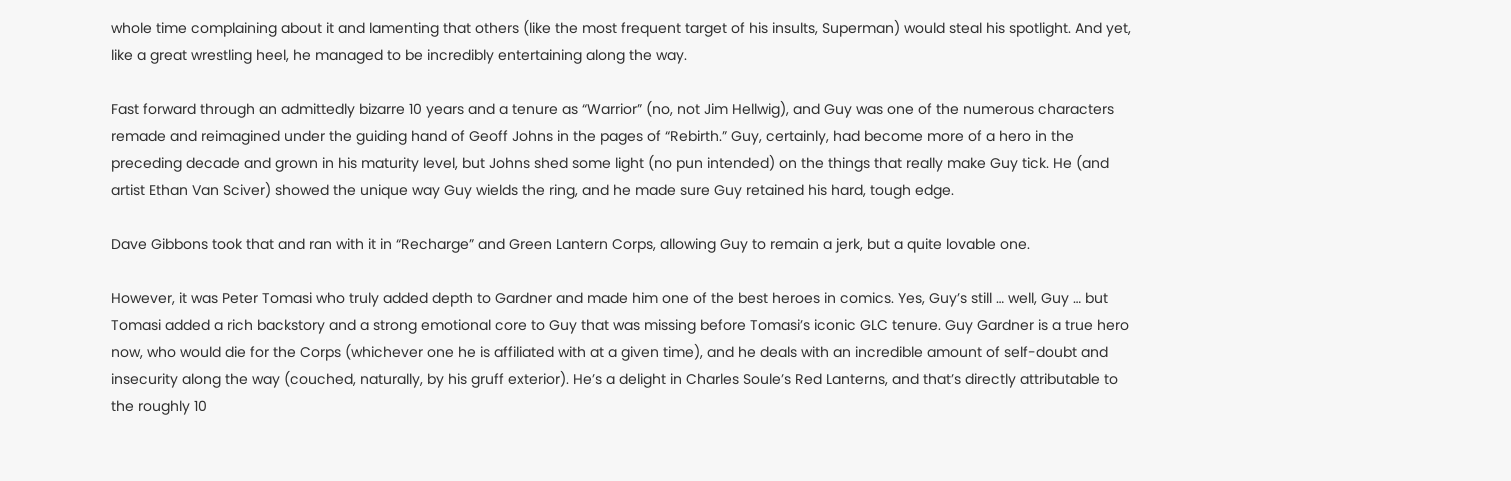whole time complaining about it and lamenting that others (like the most frequent target of his insults, Superman) would steal his spotlight. And yet, like a great wrestling heel, he managed to be incredibly entertaining along the way.

Fast forward through an admittedly bizarre 10 years and a tenure as “Warrior” (no, not Jim Hellwig), and Guy was one of the numerous characters remade and reimagined under the guiding hand of Geoff Johns in the pages of “Rebirth.” Guy, certainly, had become more of a hero in the preceding decade and grown in his maturity level, but Johns shed some light (no pun intended) on the things that really make Guy tick. He (and artist Ethan Van Sciver) showed the unique way Guy wields the ring, and he made sure Guy retained his hard, tough edge.

Dave Gibbons took that and ran with it in “Recharge” and Green Lantern Corps, allowing Guy to remain a jerk, but a quite lovable one.

However, it was Peter Tomasi who truly added depth to Gardner and made him one of the best heroes in comics. Yes, Guy’s still … well, Guy … but Tomasi added a rich backstory and a strong emotional core to Guy that was missing before Tomasi’s iconic GLC tenure. Guy Gardner is a true hero now, who would die for the Corps (whichever one he is affiliated with at a given time), and he deals with an incredible amount of self-doubt and insecurity along the way (couched, naturally, by his gruff exterior). He’s a delight in Charles Soule’s Red Lanterns, and that’s directly attributable to the roughly 10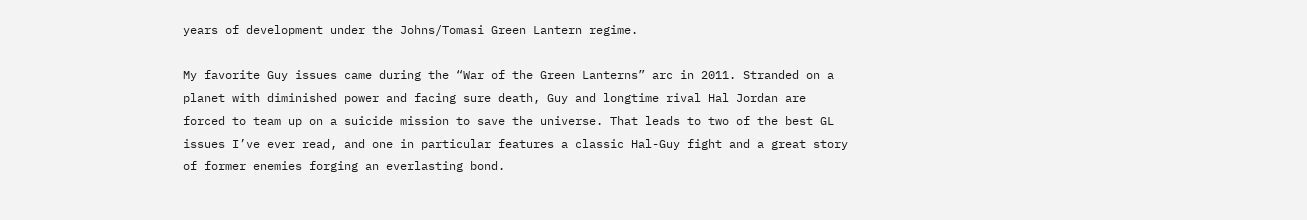years of development under the Johns/Tomasi Green Lantern regime.

My favorite Guy issues came during the “War of the Green Lanterns” arc in 2011. Stranded on a planet with diminished power and facing sure death, Guy and longtime rival Hal Jordan are forced to team up on a suicide mission to save the universe. That leads to two of the best GL issues I’ve ever read, and one in particular features a classic Hal-Guy fight and a great story of former enemies forging an everlasting bond.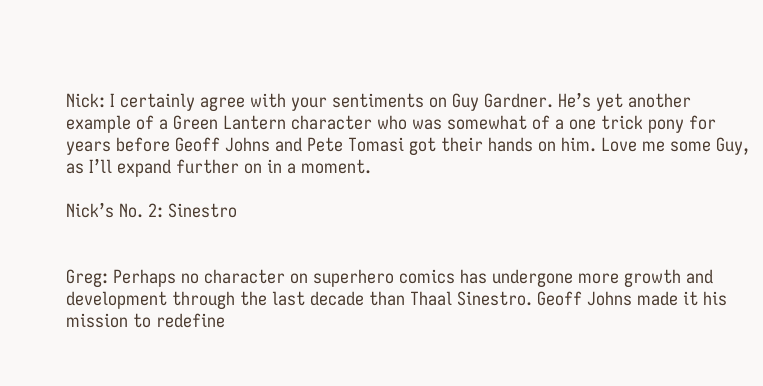Nick: I certainly agree with your sentiments on Guy Gardner. He’s yet another example of a Green Lantern character who was somewhat of a one trick pony for years before Geoff Johns and Pete Tomasi got their hands on him. Love me some Guy, as I’ll expand further on in a moment.

Nick’s No. 2: Sinestro


Greg: Perhaps no character on superhero comics has undergone more growth and development through the last decade than Thaal Sinestro. Geoff Johns made it his mission to redefine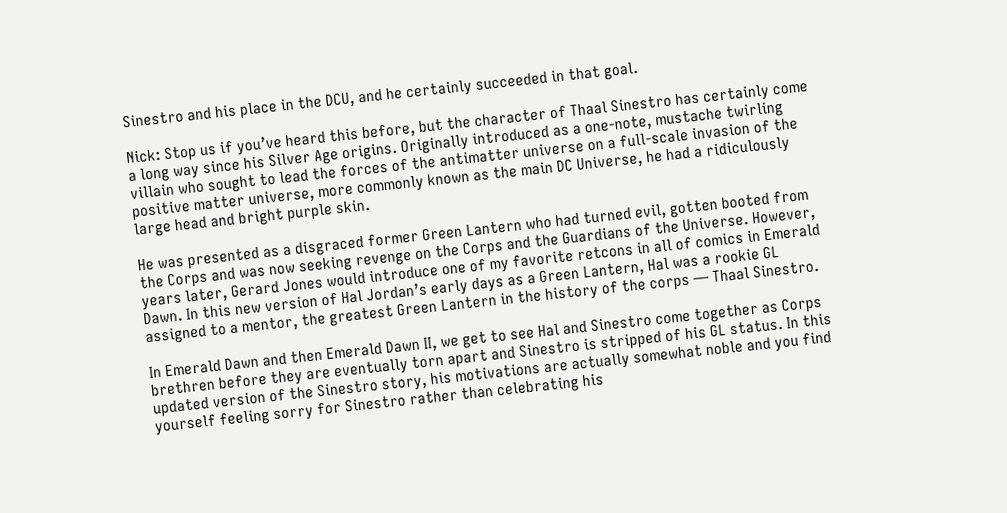Sinestro and his place in the DCU, and he certainly succeeded in that goal.

Nick: Stop us if you’ve heard this before, but the character of Thaal Sinestro has certainly come a long way since his Silver Age origins. Originally introduced as a one-note, mustache twirling villain who sought to lead the forces of the antimatter universe on a full-scale invasion of the positive matter universe, more commonly known as the main DC Universe, he had a ridiculously large head and bright purple skin.

He was presented as a disgraced former Green Lantern who had turned evil, gotten booted from the Corps and was now seeking revenge on the Corps and the Guardians of the Universe. However, years later, Gerard Jones would introduce one of my favorite retcons in all of comics in Emerald Dawn. In this new version of Hal Jordan’s early days as a Green Lantern, Hal was a rookie GL assigned to a mentor, the greatest Green Lantern in the history of the corps — Thaal Sinestro.

In Emerald Dawn and then Emerald Dawn II, we get to see Hal and Sinestro come together as Corps brethren before they are eventually torn apart and Sinestro is stripped of his GL status. In this updated version of the Sinestro story, his motivations are actually somewhat noble and you find yourself feeling sorry for Sinestro rather than celebrating his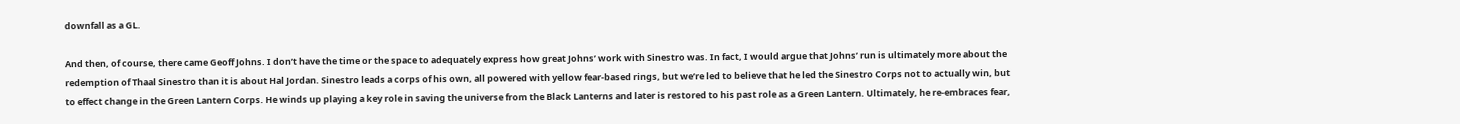downfall as a GL.

And then, of course, there came Geoff Johns. I don’t have the time or the space to adequately express how great Johns’ work with Sinestro was. In fact, I would argue that Johns’ run is ultimately more about the redemption of Thaal Sinestro than it is about Hal Jordan. Sinestro leads a corps of his own, all powered with yellow fear-based rings, but we’re led to believe that he led the Sinestro Corps not to actually win, but to effect change in the Green Lantern Corps. He winds up playing a key role in saving the universe from the Black Lanterns and later is restored to his past role as a Green Lantern. Ultimately, he re-embraces fear,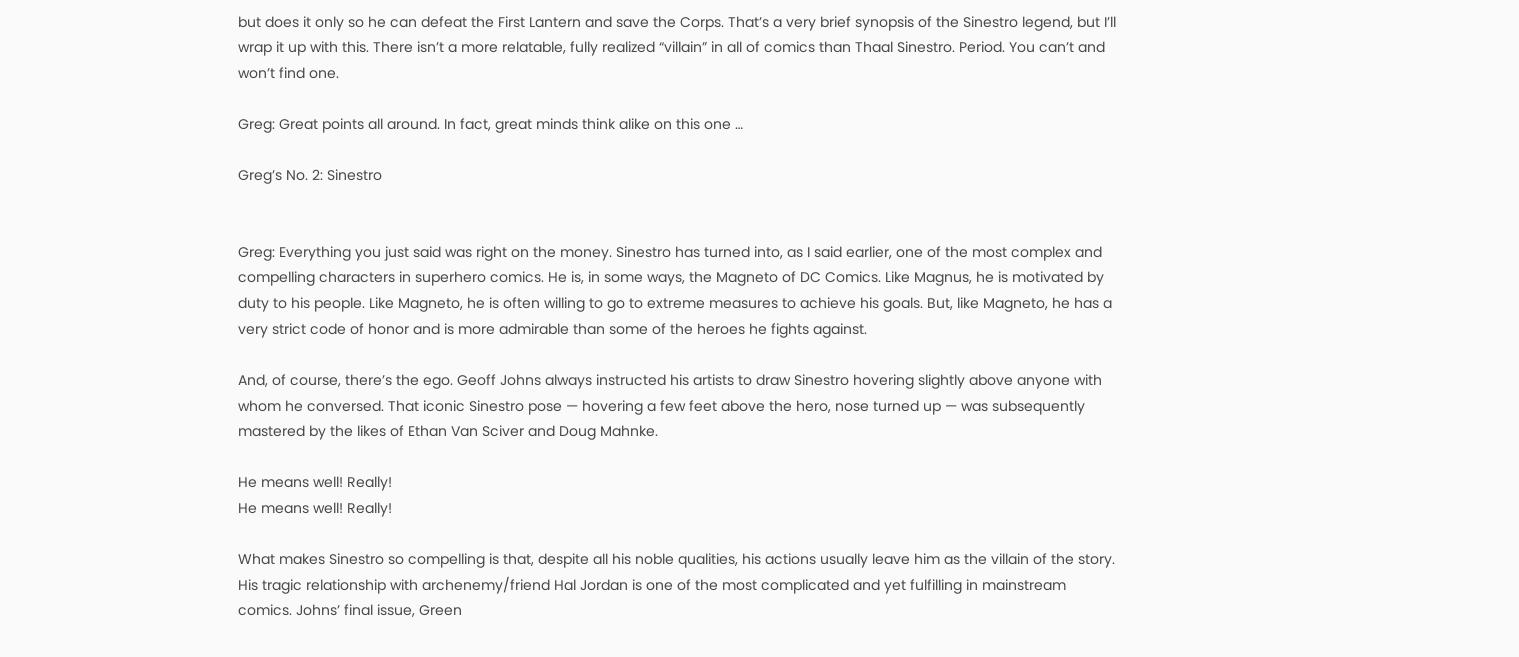but does it only so he can defeat the First Lantern and save the Corps. That’s a very brief synopsis of the Sinestro legend, but I’ll wrap it up with this. There isn’t a more relatable, fully realized “villain” in all of comics than Thaal Sinestro. Period. You can’t and won’t find one.

Greg: Great points all around. In fact, great minds think alike on this one …

Greg’s No. 2: Sinestro


Greg: Everything you just said was right on the money. Sinestro has turned into, as I said earlier, one of the most complex and compelling characters in superhero comics. He is, in some ways, the Magneto of DC Comics. Like Magnus, he is motivated by duty to his people. Like Magneto, he is often willing to go to extreme measures to achieve his goals. But, like Magneto, he has a very strict code of honor and is more admirable than some of the heroes he fights against.

And, of course, there’s the ego. Geoff Johns always instructed his artists to draw Sinestro hovering slightly above anyone with whom he conversed. That iconic Sinestro pose — hovering a few feet above the hero, nose turned up — was subsequently mastered by the likes of Ethan Van Sciver and Doug Mahnke.

He means well! Really!
He means well! Really!

What makes Sinestro so compelling is that, despite all his noble qualities, his actions usually leave him as the villain of the story. His tragic relationship with archenemy/friend Hal Jordan is one of the most complicated and yet fulfilling in mainstream comics. Johns’ final issue, Green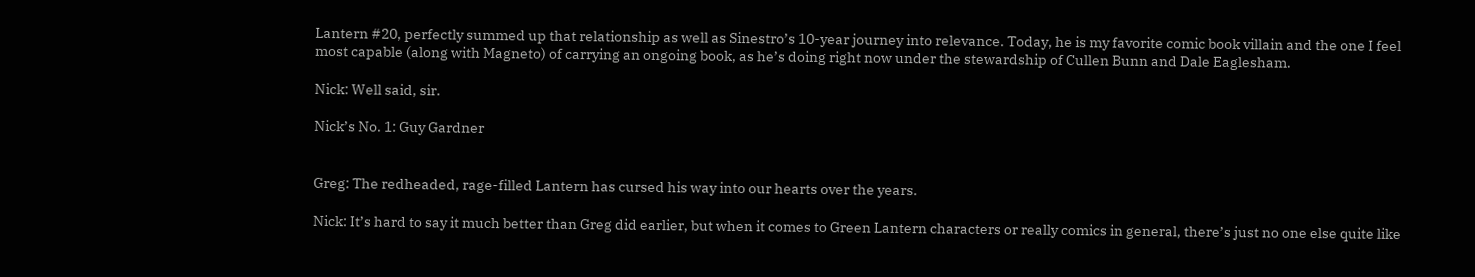Lantern #20, perfectly summed up that relationship as well as Sinestro’s 10-year journey into relevance. Today, he is my favorite comic book villain and the one I feel most capable (along with Magneto) of carrying an ongoing book, as he’s doing right now under the stewardship of Cullen Bunn and Dale Eaglesham.

Nick: Well said, sir.

Nick’s No. 1: Guy Gardner


Greg: The redheaded, rage-filled Lantern has cursed his way into our hearts over the years.

Nick: It’s hard to say it much better than Greg did earlier, but when it comes to Green Lantern characters or really comics in general, there’s just no one else quite like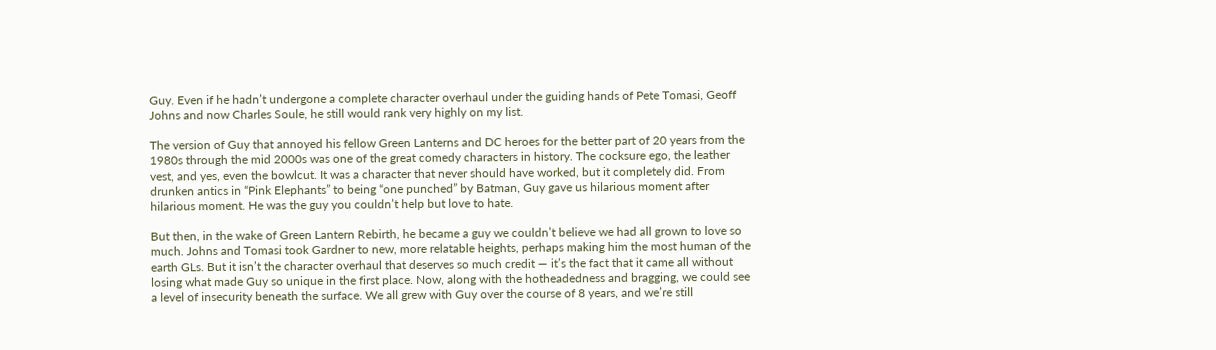Guy. Even if he hadn’t undergone a complete character overhaul under the guiding hands of Pete Tomasi, Geoff Johns and now Charles Soule, he still would rank very highly on my list.

The version of Guy that annoyed his fellow Green Lanterns and DC heroes for the better part of 20 years from the 1980s through the mid 2000s was one of the great comedy characters in history. The cocksure ego, the leather vest, and yes, even the bowlcut. It was a character that never should have worked, but it completely did. From drunken antics in “Pink Elephants” to being “one punched” by Batman, Guy gave us hilarious moment after hilarious moment. He was the guy you couldn’t help but love to hate.

But then, in the wake of Green Lantern Rebirth, he became a guy we couldn’t believe we had all grown to love so much. Johns and Tomasi took Gardner to new, more relatable heights, perhaps making him the most human of the earth GLs. But it isn’t the character overhaul that deserves so much credit — it’s the fact that it came all without losing what made Guy so unique in the first place. Now, along with the hotheadedness and bragging, we could see a level of insecurity beneath the surface. We all grew with Guy over the course of 8 years, and we’re still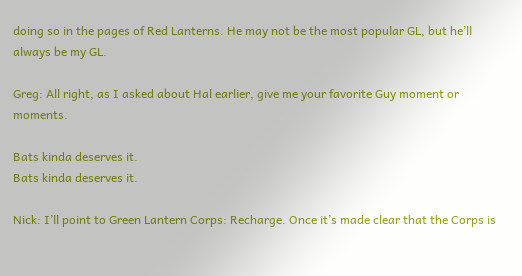doing so in the pages of Red Lanterns. He may not be the most popular GL, but he’ll always be my GL.

Greg: All right, as I asked about Hal earlier, give me your favorite Guy moment or moments.

Bats kinda deserves it.
Bats kinda deserves it.

Nick: I’ll point to Green Lantern Corps: Recharge. Once it’s made clear that the Corps is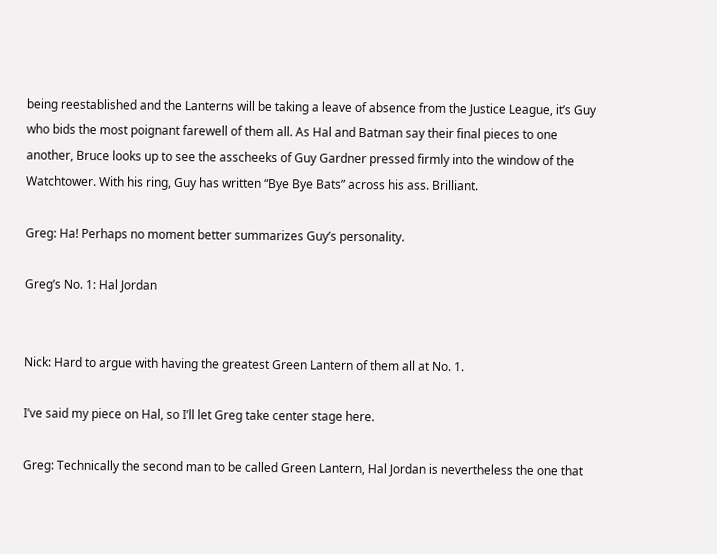being reestablished and the Lanterns will be taking a leave of absence from the Justice League, it’s Guy who bids the most poignant farewell of them all. As Hal and Batman say their final pieces to one another, Bruce looks up to see the asscheeks of Guy Gardner pressed firmly into the window of the Watchtower. With his ring, Guy has written “Bye Bye Bats” across his ass. Brilliant.

Greg: Ha! Perhaps no moment better summarizes Guy’s personality.

Greg’s No. 1: Hal Jordan


Nick: Hard to argue with having the greatest Green Lantern of them all at No. 1.

I’ve said my piece on Hal, so I’ll let Greg take center stage here.

Greg: Technically the second man to be called Green Lantern, Hal Jordan is nevertheless the one that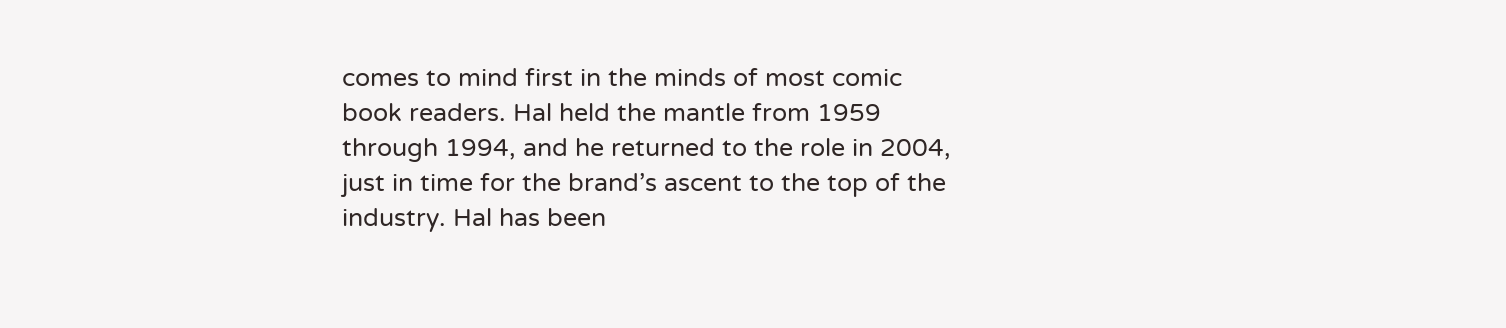comes to mind first in the minds of most comic book readers. Hal held the mantle from 1959 through 1994, and he returned to the role in 2004, just in time for the brand’s ascent to the top of the industry. Hal has been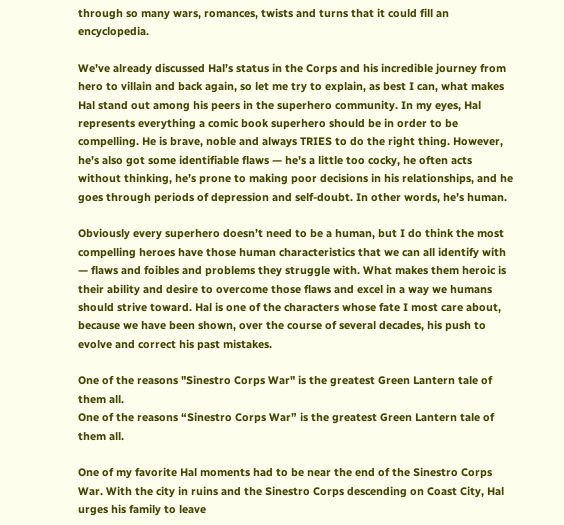through so many wars, romances, twists and turns that it could fill an encyclopedia.

We’ve already discussed Hal’s status in the Corps and his incredible journey from hero to villain and back again, so let me try to explain, as best I can, what makes Hal stand out among his peers in the superhero community. In my eyes, Hal represents everything a comic book superhero should be in order to be compelling. He is brave, noble and always TRIES to do the right thing. However, he’s also got some identifiable flaws — he’s a little too cocky, he often acts without thinking, he’s prone to making poor decisions in his relationships, and he goes through periods of depression and self-doubt. In other words, he’s human.

Obviously every superhero doesn’t need to be a human, but I do think the most compelling heroes have those human characteristics that we can all identify with — flaws and foibles and problems they struggle with. What makes them heroic is their ability and desire to overcome those flaws and excel in a way we humans should strive toward. Hal is one of the characters whose fate I most care about, because we have been shown, over the course of several decades, his push to evolve and correct his past mistakes.

One of the reasons "Sinestro Corps War" is the greatest Green Lantern tale of them all.
One of the reasons “Sinestro Corps War” is the greatest Green Lantern tale of them all.

One of my favorite Hal moments had to be near the end of the Sinestro Corps War. With the city in ruins and the Sinestro Corps descending on Coast City, Hal urges his family to leave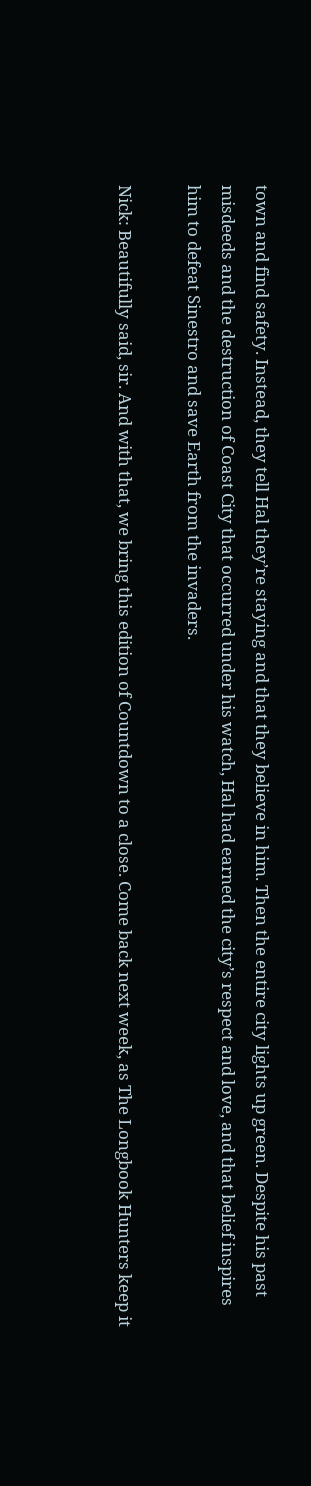town and find safety. Instead, they tell Hal they’re staying and that they believe in him. Then the entire city lights up green. Despite his past misdeeds and the destruction of Coast City that occurred under his watch, Hal had earned the city’s respect and love, and that belief inspires him to defeat Sinestro and save Earth from the invaders.

Nick: Beautifully said, sir. And with that, we bring this edition of Countdown to a close. Come back next week, as The Longbook Hunters keep it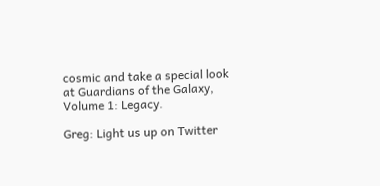cosmic and take a special look at Guardians of the Galaxy, Volume 1: Legacy.

Greg: Light us up on Twitter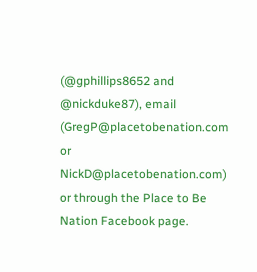(@gphillips8652 and @nickduke87), email (GregP@placetobenation.com or NickD@placetobenation.com) or through the Place to Be Nation Facebook page.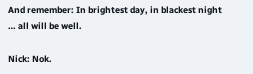And remember: In brightest day, in blackest night … all will be well.

Nick: Nok.